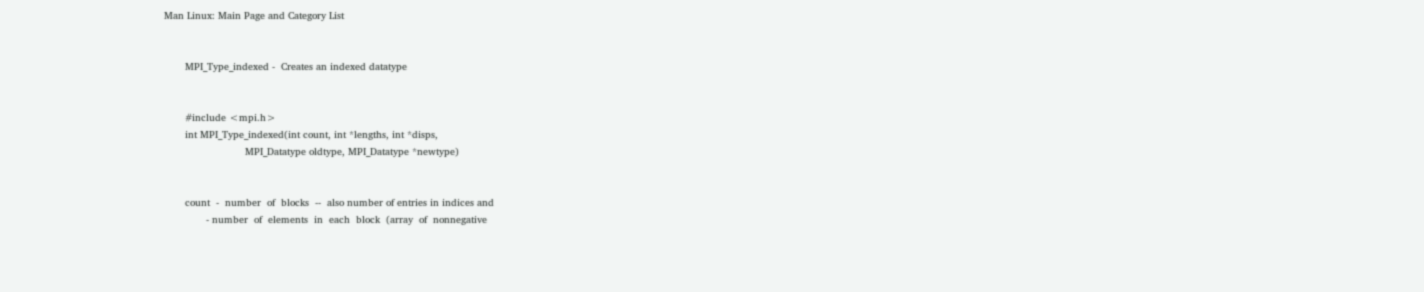Man Linux: Main Page and Category List


       MPI_Type_indexed -  Creates an indexed datatype


       #include <mpi.h>
       int MPI_Type_indexed(int count, int *lengths, int *disps,
                           MPI_Datatype oldtype, MPI_Datatype *newtype)


       count  -  number  of  blocks  --  also number of entries in indices and
              - number  of  elements  in  each  block  (array  of  nonnegative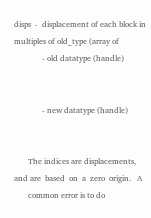disps  -  displacement of each block in multiples of old_type (array of
              - old datatype (handle)


              - new datatype (handle)


       The indices are displacements, and are  based  on  a  zero  origin.   A
       common error is to do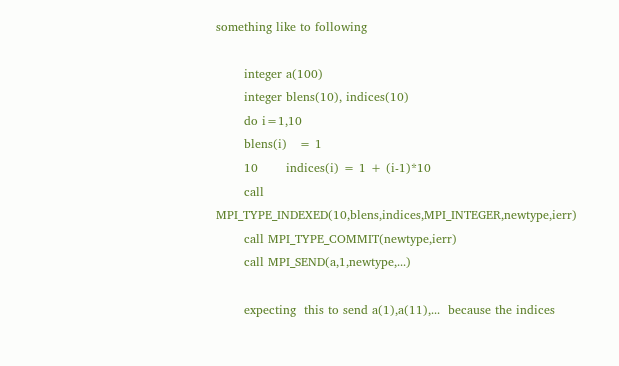something like to following

       integer a(100)
       integer blens(10), indices(10)
       do i=1,10
       blens(i)   = 1
       10       indices(i) = 1 + (i-1)*10
       call MPI_TYPE_INDEXED(10,blens,indices,MPI_INTEGER,newtype,ierr)
       call MPI_TYPE_COMMIT(newtype,ierr)
       call MPI_SEND(a,1,newtype,...)

       expecting  this to send a(1),a(11),...  because the indices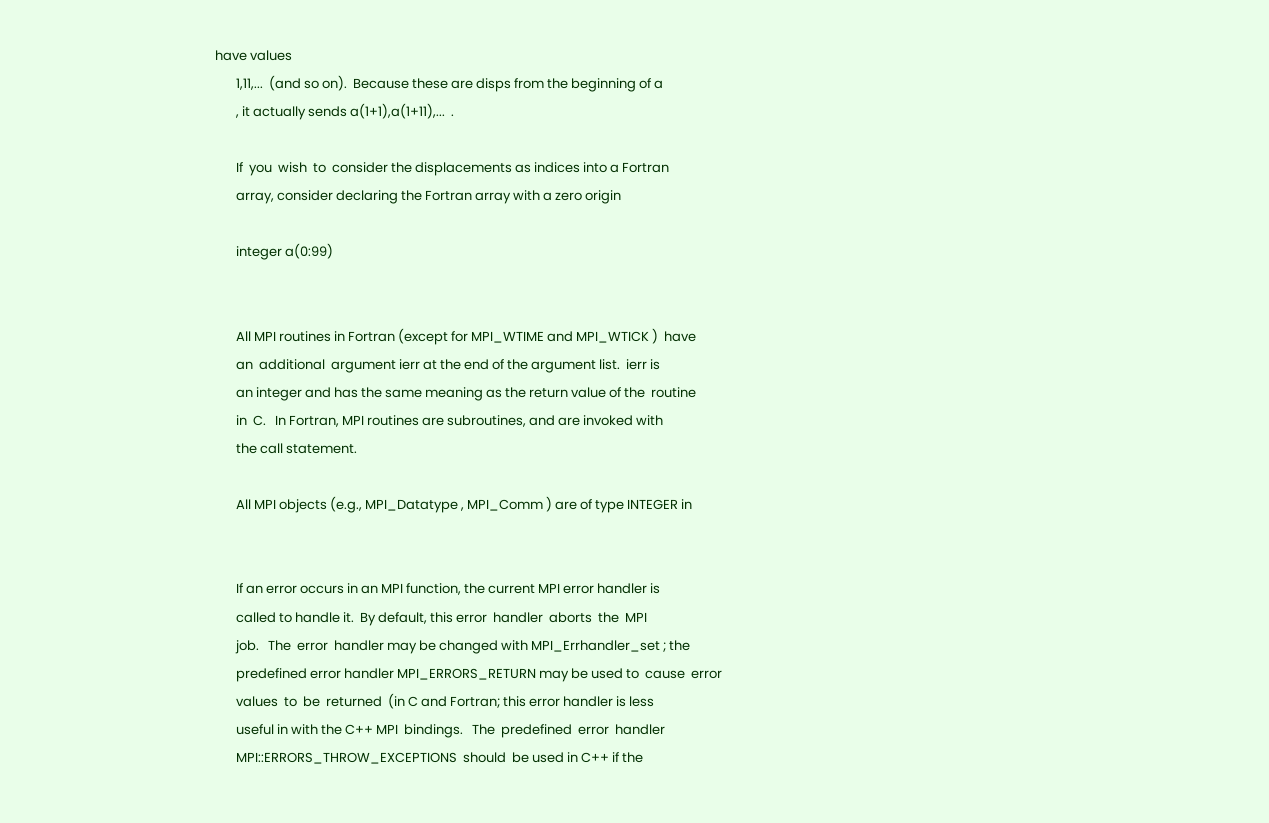have values
       1,11,...  (and so on).  Because these are disps from the beginning of a
       , it actually sends a(1+1),a(1+11),...  .

       If  you  wish  to  consider the displacements as indices into a Fortran
       array, consider declaring the Fortran array with a zero origin

       integer a(0:99)


       All MPI routines in Fortran (except for MPI_WTIME and MPI_WTICK )  have
       an  additional  argument ierr at the end of the argument list.  ierr is
       an integer and has the same meaning as the return value of the  routine
       in  C.   In Fortran, MPI routines are subroutines, and are invoked with
       the call statement.

       All MPI objects (e.g., MPI_Datatype , MPI_Comm ) are of type INTEGER in


       If an error occurs in an MPI function, the current MPI error handler is
       called to handle it.  By default, this error  handler  aborts  the  MPI
       job.   The  error  handler may be changed with MPI_Errhandler_set ; the
       predefined error handler MPI_ERRORS_RETURN may be used to  cause  error
       values  to  be  returned  (in C and Fortran; this error handler is less
       useful in with the C++ MPI  bindings.   The  predefined  error  handler
       MPI::ERRORS_THROW_EXCEPTIONS  should  be used in C++ if the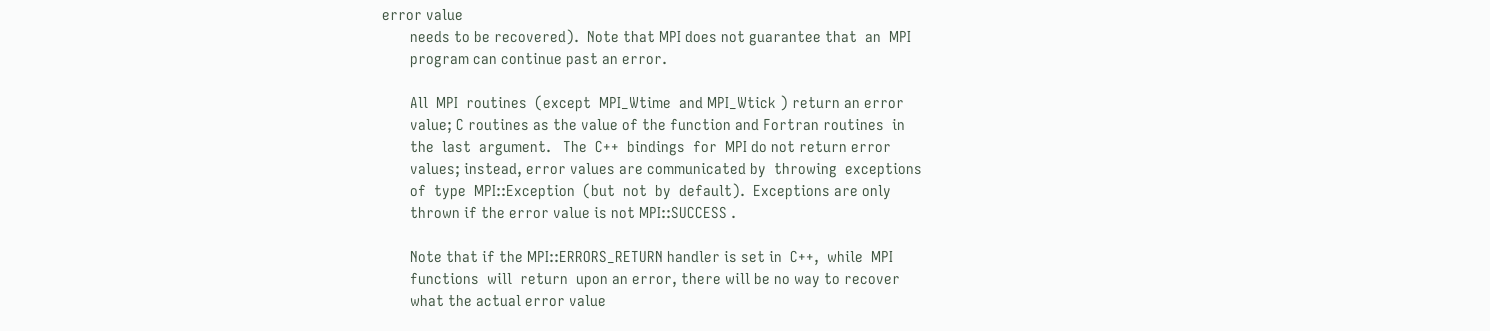error value
       needs to be recovered).  Note that MPI does not guarantee that  an  MPI
       program can continue past an error.

       All  MPI  routines  (except  MPI_Wtime  and MPI_Wtick ) return an error
       value; C routines as the value of the function and Fortran routines  in
       the  last  argument.   The  C++  bindings  for  MPI do not return error
       values; instead, error values are communicated by  throwing  exceptions
       of  type  MPI::Exception  (but  not  by  default).  Exceptions are only
       thrown if the error value is not MPI::SUCCESS .

       Note that if the MPI::ERRORS_RETURN handler is set in  C++,  while  MPI
       functions  will  return  upon an error, there will be no way to recover
       what the actual error value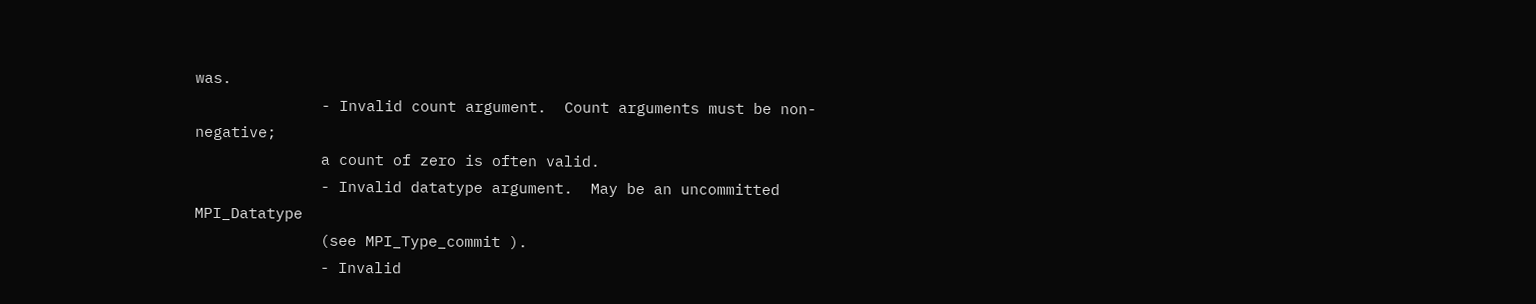was.
              - Invalid count argument.  Count arguments must be non-negative;
              a count of zero is often valid.
              - Invalid datatype argument.  May be an uncommitted MPI_Datatype
              (see MPI_Type_commit ).
              - Invalid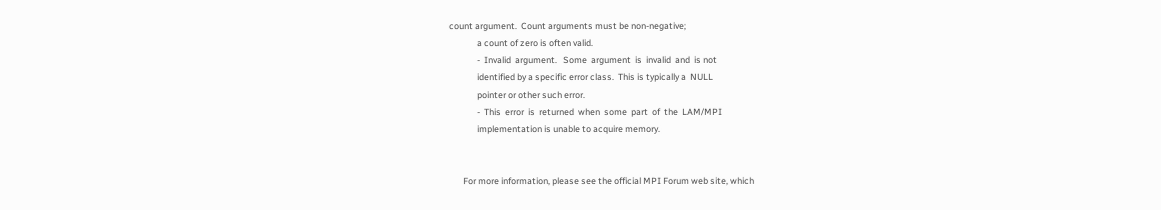count argument.  Count arguments must be non-negative;
              a count of zero is often valid.
              -  Invalid  argument.   Some  argument  is  invalid  and  is not
              identified by a specific error class.  This is typically a  NULL
              pointer or other such error.
              -  This  error  is  returned  when  some  part  of  the  LAM/MPI
              implementation is unable to acquire memory.


       For more information, please see the official MPI Forum web site, which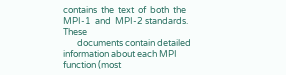contains  the  text  of  both  the  MPI-1  and  MPI-2 standards.  These
       documents contain detailed information about each MPI function (most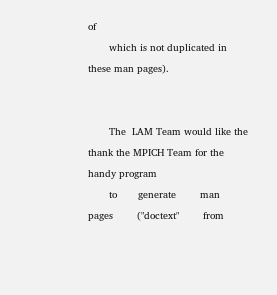of
       which is not duplicated in these man pages).


       The  LAM Team would like the thank the MPICH Team for the handy program
       to       generate        man        pages        ("doctext"        from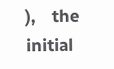),    the    initial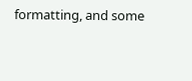formatting, and some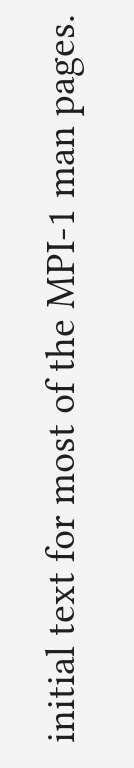initial text for most of the MPI-1 man pages.